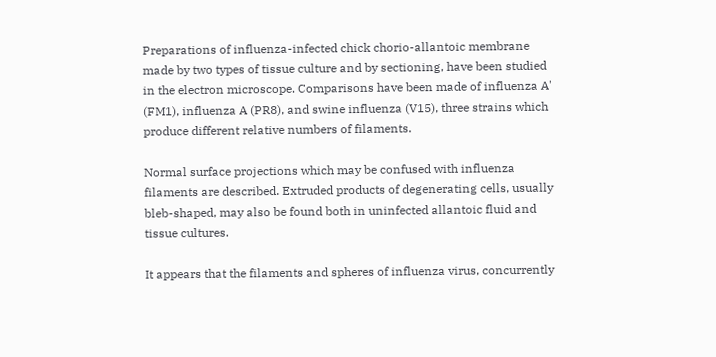Preparations of influenza-infected chick chorio-allantoic membrane made by two types of tissue culture and by sectioning, have been studied in the electron microscope. Comparisons have been made of influenza A' (FM1), influenza A (PR8), and swine influenza (V15), three strains which produce different relative numbers of filaments.

Normal surface projections which may be confused with influenza filaments are described. Extruded products of degenerating cells, usually bleb-shaped, may also be found both in uninfected allantoic fluid and tissue cultures.

It appears that the filaments and spheres of influenza virus, concurrently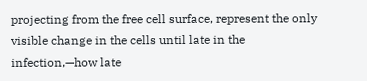projecting from the free cell surface, represent the only visible change in the cells until late in the infection,—how late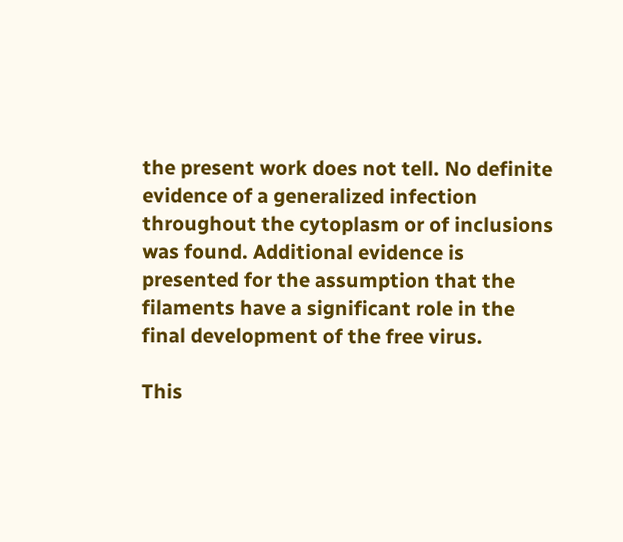the present work does not tell. No definite evidence of a generalized infection throughout the cytoplasm or of inclusions was found. Additional evidence is presented for the assumption that the filaments have a significant role in the final development of the free virus.

This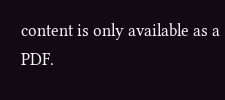content is only available as a PDF.